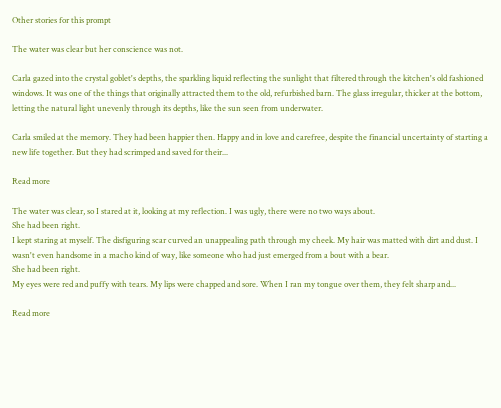Other stories for this prompt

The water was clear but her conscience was not.

Carla gazed into the crystal goblet's depths, the sparkling liquid reflecting the sunlight that filtered through the kitchen's old fashioned windows. It was one of the things that originally attracted them to the old, refurbished barn. The glass irregular, thicker at the bottom, letting the natural light unevenly through its depths, like the sun seen from underwater.

Carla smiled at the memory. They had been happier then. Happy and in love and carefree, despite the financial uncertainty of starting a new life together. But they had scrimped and saved for their...

Read more

The water was clear, so I stared at it, looking at my reflection. I was ugly, there were no two ways about.
She had been right.
I kept staring at myself. The disfiguring scar curved an unappealing path through my cheek. My hair was matted with dirt and dust. I wasn't even handsome in a macho kind of way, like someone who had just emerged from a bout with a bear.
She had been right.
My eyes were red and puffy with tears. My lips were chapped and sore. When I ran my tongue over them, they felt sharp and...

Read more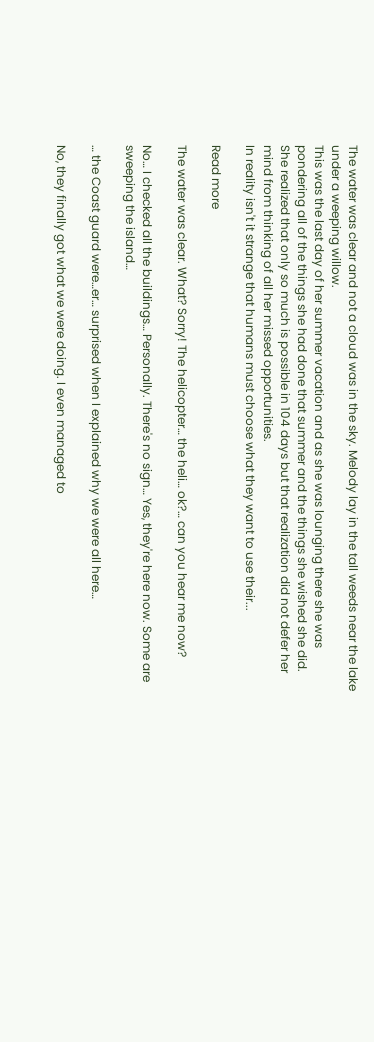The water was clear and not a cloud was in the sky. Melody lay in the tall weeds near the lake under a weeping willow.
This was the last day of her summer vacation and as she was lounging there she was pondering all of the things she had done that summer and the things she wished she did.
She realized that only so much is possible in 104 days but that realization did not defer her mind from thinking of all her missed opportunities.
In reality isn't it strange that humans must choose what they want to use their...

Read more

The water was clear. What? Sorry! The helicopter… the heli… ok?… can you hear me now?

No… I checked all the buildings… Personally. There's no sign… Yes, they're here now. Some are sweeping the island…

… the Coast guard were…er… surprised when I explained why we were all here…

No, they finally got what we were doing. I even managed to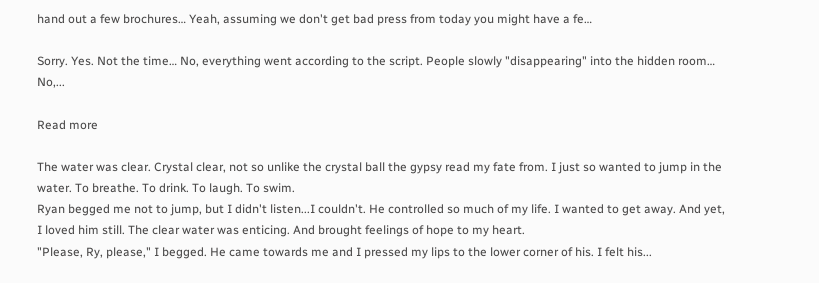hand out a few brochures… Yeah, assuming we don't get bad press from today you might have a fe…

Sorry. Yes. Not the time… No, everything went according to the script. People slowly "disappearing" into the hidden room… No,...

Read more

The water was clear. Crystal clear, not so unlike the crystal ball the gypsy read my fate from. I just so wanted to jump in the water. To breathe. To drink. To laugh. To swim.
Ryan begged me not to jump, but I didn't listen...I couldn't. He controlled so much of my life. I wanted to get away. And yet, I loved him still. The clear water was enticing. And brought feelings of hope to my heart.
"Please, Ry, please," I begged. He came towards me and I pressed my lips to the lower corner of his. I felt his...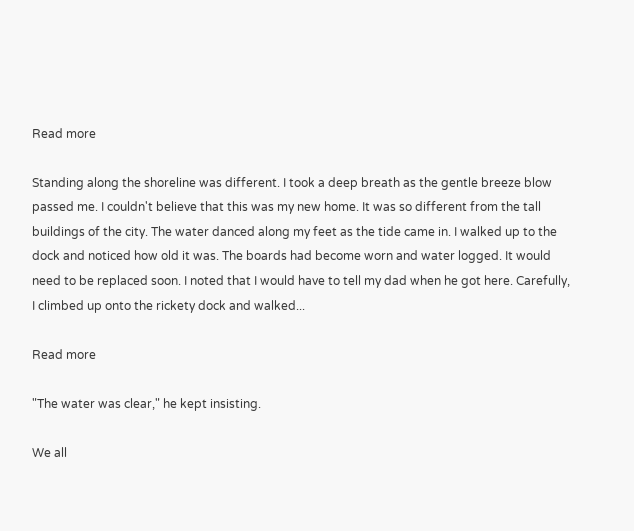Read more

Standing along the shoreline was different. I took a deep breath as the gentle breeze blow passed me. I couldn't believe that this was my new home. It was so different from the tall buildings of the city. The water danced along my feet as the tide came in. I walked up to the dock and noticed how old it was. The boards had become worn and water logged. It would need to be replaced soon. I noted that I would have to tell my dad when he got here. Carefully, I climbed up onto the rickety dock and walked...

Read more

"The water was clear," he kept insisting.

We all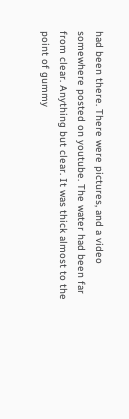had been there. There were pictures, and a video somewhere posted on youtube. The water had been far from clear. Anything but clear. It was thick almost to the point of gummy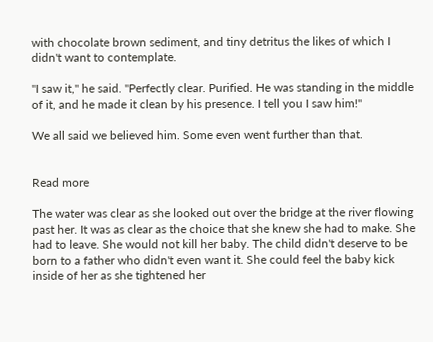with chocolate brown sediment, and tiny detritus the likes of which I didn't want to contemplate.

"I saw it," he said. "Perfectly clear. Purified. He was standing in the middle of it, and he made it clean by his presence. I tell you I saw him!"

We all said we believed him. Some even went further than that.


Read more

The water was clear as she looked out over the bridge at the river flowing past her. It was as clear as the choice that she knew she had to make. She had to leave. She would not kill her baby. The child didn't deserve to be born to a father who didn't even want it. She could feel the baby kick inside of her as she tightened her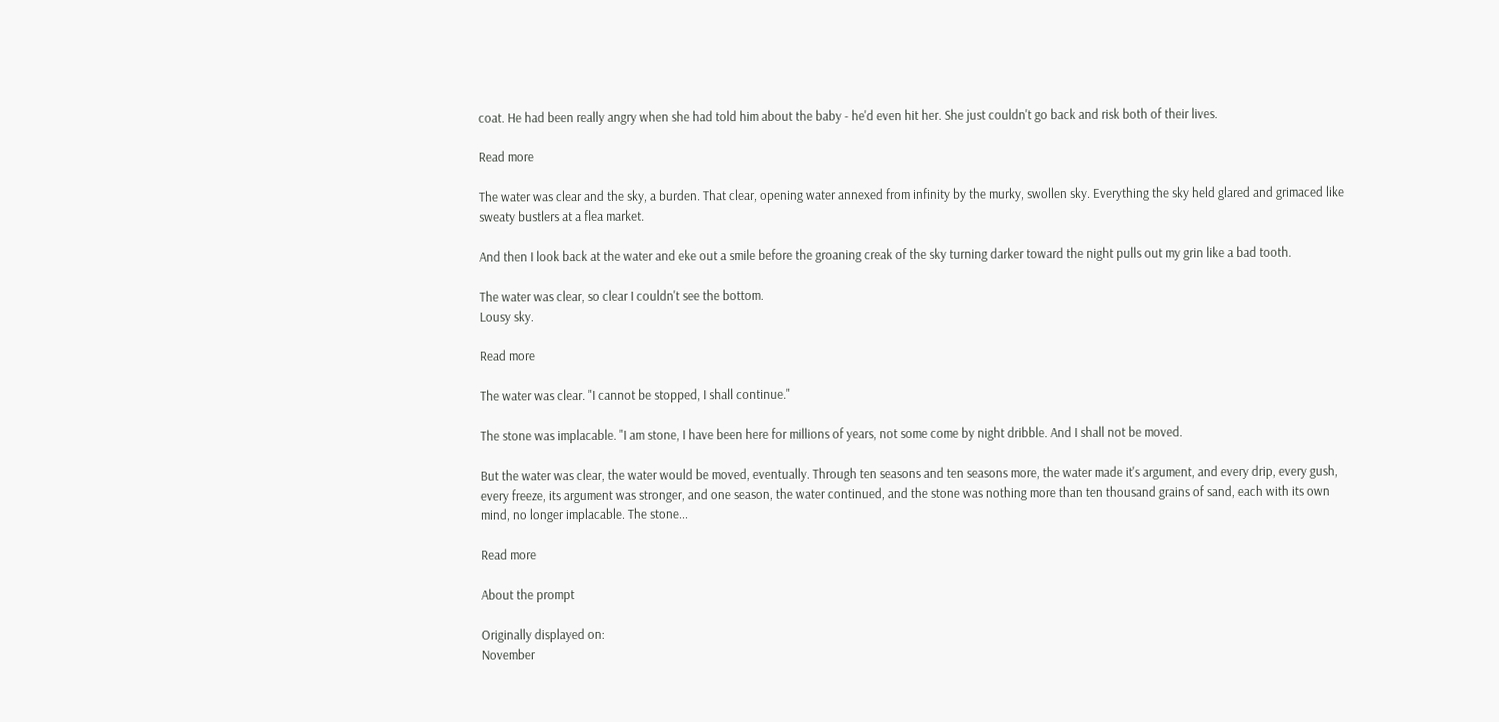coat. He had been really angry when she had told him about the baby - he'd even hit her. She just couldn't go back and risk both of their lives.

Read more

The water was clear and the sky, a burden. That clear, opening water annexed from infinity by the murky, swollen sky. Everything the sky held glared and grimaced like sweaty bustlers at a flea market.

And then I look back at the water and eke out a smile before the groaning creak of the sky turning darker toward the night pulls out my grin like a bad tooth.

The water was clear, so clear I couldn't see the bottom.
Lousy sky.

Read more

The water was clear. "I cannot be stopped, I shall continue."

The stone was implacable. "I am stone, I have been here for millions of years, not some come by night dribble. And I shall not be moved.

But the water was clear, the water would be moved, eventually. Through ten seasons and ten seasons more, the water made it's argument, and every drip, every gush, every freeze, its argument was stronger, and one season, the water continued, and the stone was nothing more than ten thousand grains of sand, each with its own mind, no longer implacable. The stone...

Read more

About the prompt

Originally displayed on:
November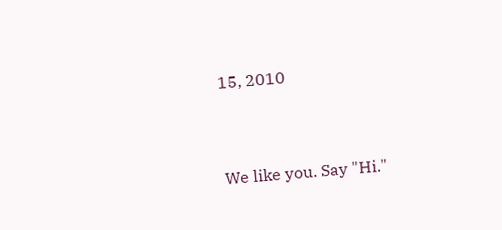15, 2010


We like you. Say "Hi."